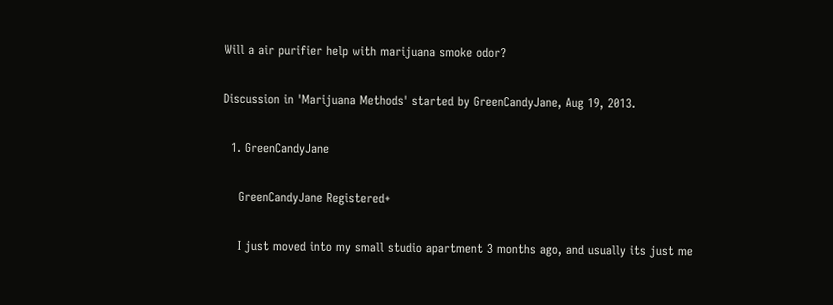Will a air purifier help with marijuana smoke odor?

Discussion in 'Marijuana Methods' started by GreenCandyJane, Aug 19, 2013.

  1. GreenCandyJane

    GreenCandyJane Registered+

    I just moved into my small studio apartment 3 months ago, and usually its just me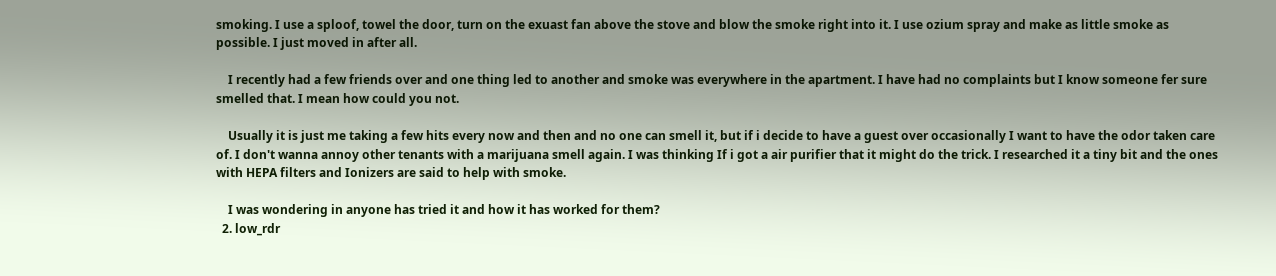smoking. I use a sploof, towel the door, turn on the exuast fan above the stove and blow the smoke right into it. I use ozium spray and make as little smoke as possible. I just moved in after all.

    I recently had a few friends over and one thing led to another and smoke was everywhere in the apartment. I have had no complaints but I know someone fer sure smelled that. I mean how could you not.

    Usually it is just me taking a few hits every now and then and no one can smell it, but if i decide to have a guest over occasionally I want to have the odor taken care of. I don't wanna annoy other tenants with a marijuana smell again. I was thinking If i got a air purifier that it might do the trick. I researched it a tiny bit and the ones with HEPA filters and Ionizers are said to help with smoke.

    I was wondering in anyone has tried it and how it has worked for them?
  2. low_rdr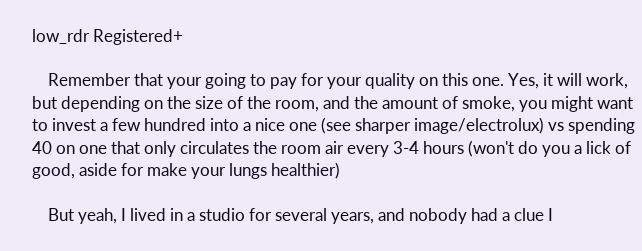low_rdr Registered+

    Remember that your going to pay for your quality on this one. Yes, it will work, but depending on the size of the room, and the amount of smoke, you might want to invest a few hundred into a nice one (see sharper image/electrolux) vs spending 40 on one that only circulates the room air every 3-4 hours (won't do you a lick of good, aside for make your lungs healthier)

    But yeah, I lived in a studio for several years, and nobody had a clue I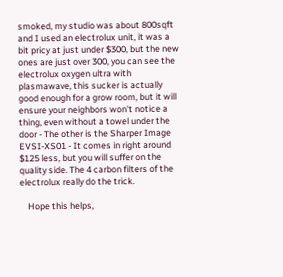smoked, my studio was about 800sqft and I used an electrolux unit, it was a bit pricy at just under $300, but the new ones are just over 300, you can see the electrolux oxygen ultra with plasmawave, this sucker is actually good enough for a grow room, but it will ensure your neighbors won't notice a thing, even without a towel under the door - The other is the Sharper Image EVSI-XS01 - It comes in right around $125 less, but you will suffer on the quality side. The 4 carbon filters of the electrolux really do the trick.

    Hope this helps,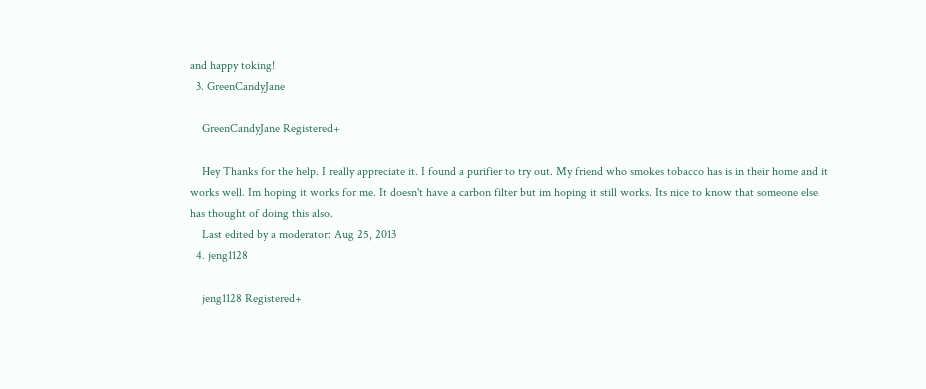and happy toking!
  3. GreenCandyJane

    GreenCandyJane Registered+

    Hey Thanks for the help. I really appreciate it. I found a purifier to try out. My friend who smokes tobacco has is in their home and it works well. Im hoping it works for me. It doesn't have a carbon filter but im hoping it still works. Its nice to know that someone else has thought of doing this also.
    Last edited by a moderator: Aug 25, 2013
  4. jeng1128

    jeng1128 Registered+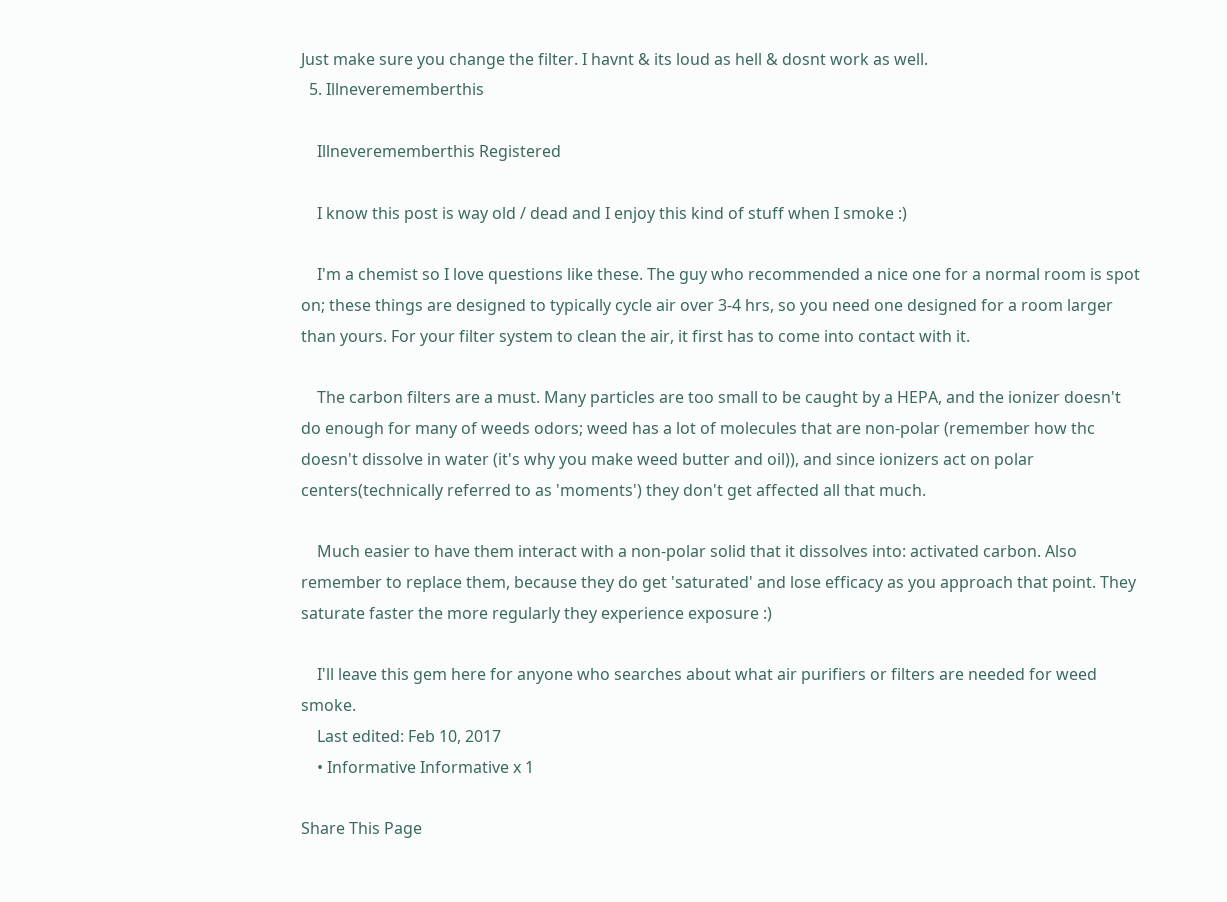Just make sure you change the filter. I havnt & its loud as hell & dosnt work as well.
  5. Illneverememberthis

    Illneverememberthis Registered

    I know this post is way old / dead and I enjoy this kind of stuff when I smoke :)

    I'm a chemist so I love questions like these. The guy who recommended a nice one for a normal room is spot on; these things are designed to typically cycle air over 3-4 hrs, so you need one designed for a room larger than yours. For your filter system to clean the air, it first has to come into contact with it.

    The carbon filters are a must. Many particles are too small to be caught by a HEPA, and the ionizer doesn't do enough for many of weeds odors; weed has a lot of molecules that are non-polar (remember how thc doesn't dissolve in water (it's why you make weed butter and oil)), and since ionizers act on polar centers(technically referred to as 'moments') they don't get affected all that much.

    Much easier to have them interact with a non-polar solid that it dissolves into: activated carbon. Also remember to replace them, because they do get 'saturated' and lose efficacy as you approach that point. They saturate faster the more regularly they experience exposure :)

    I'll leave this gem here for anyone who searches about what air purifiers or filters are needed for weed smoke.
    Last edited: Feb 10, 2017
    • Informative Informative x 1

Share This Page